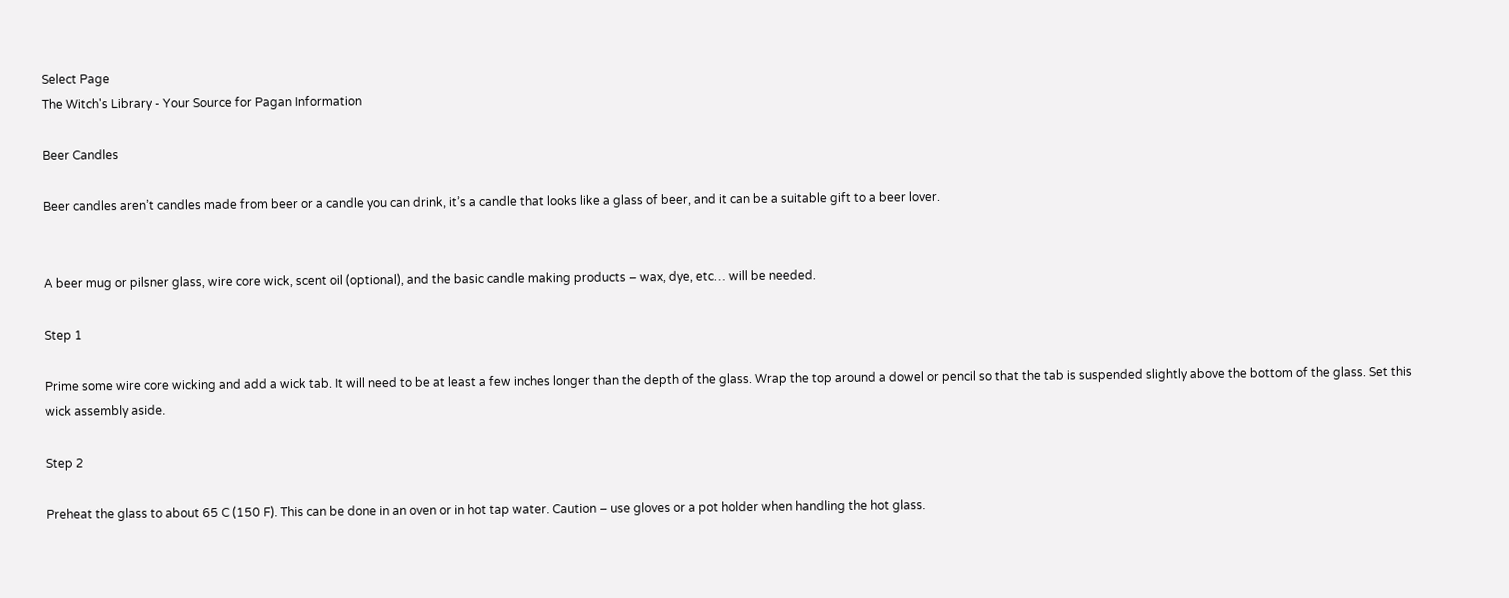Select Page
The Witch's Library - Your Source for Pagan Information

Beer Candles

Beer candles aren’t candles made from beer or a candle you can drink, it’s a candle that looks like a glass of beer, and it can be a suitable gift to a beer lover.


A beer mug or pilsner glass, wire core wick, scent oil (optional), and the basic candle making products – wax, dye, etc… will be needed.

Step 1

Prime some wire core wicking and add a wick tab. It will need to be at least a few inches longer than the depth of the glass. Wrap the top around a dowel or pencil so that the tab is suspended slightly above the bottom of the glass. Set this wick assembly aside.

Step 2

Preheat the glass to about 65 C (150 F). This can be done in an oven or in hot tap water. Caution – use gloves or a pot holder when handling the hot glass.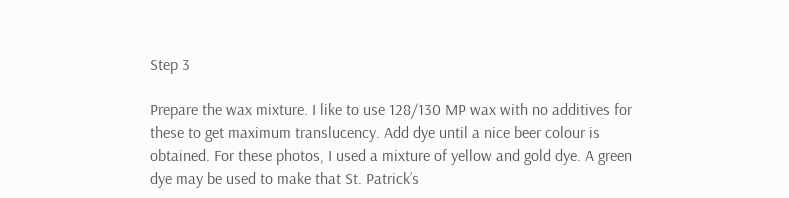Step 3

Prepare the wax mixture. I like to use 128/130 MP wax with no additives for these to get maximum translucency. Add dye until a nice beer colour is obtained. For these photos, I used a mixture of yellow and gold dye. A green dye may be used to make that St. Patrick’s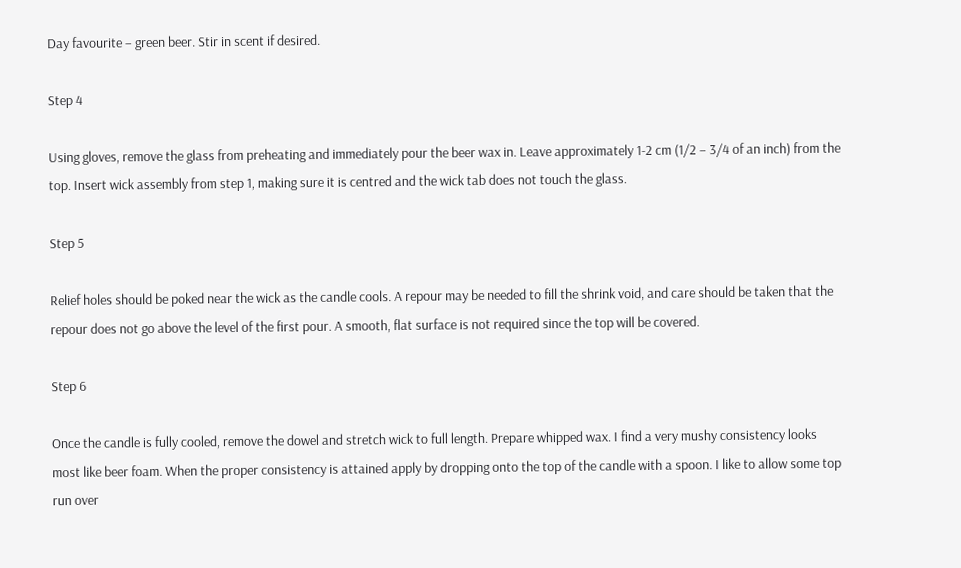Day favourite – green beer. Stir in scent if desired.

Step 4

Using gloves, remove the glass from preheating and immediately pour the beer wax in. Leave approximately 1-2 cm (1/2 – 3/4 of an inch) from the top. Insert wick assembly from step 1, making sure it is centred and the wick tab does not touch the glass.

Step 5

Relief holes should be poked near the wick as the candle cools. A repour may be needed to fill the shrink void, and care should be taken that the repour does not go above the level of the first pour. A smooth, flat surface is not required since the top will be covered.

Step 6

Once the candle is fully cooled, remove the dowel and stretch wick to full length. Prepare whipped wax. I find a very mushy consistency looks most like beer foam. When the proper consistency is attained apply by dropping onto the top of the candle with a spoon. I like to allow some top run over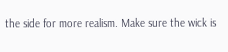the side for more realism. Make sure the wick is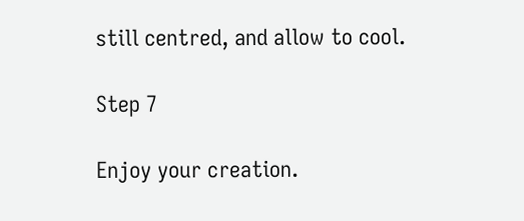still centred, and allow to cool.

Step 7

Enjoy your creation.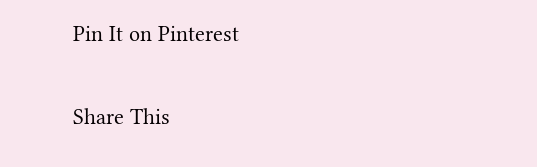Pin It on Pinterest

Share This